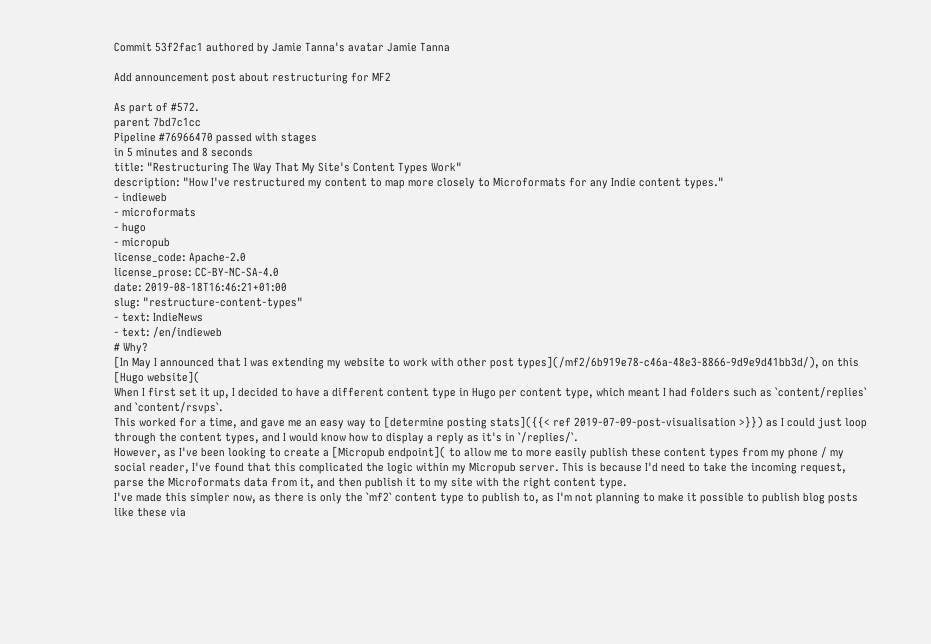Commit 53f2fac1 authored by Jamie Tanna's avatar Jamie Tanna

Add announcement post about restructuring for MF2

As part of #572.
parent 7bd7c1cc
Pipeline #76966470 passed with stages
in 5 minutes and 8 seconds
title: "Restructuring The Way That My Site's Content Types Work"
description: "How I've restructured my content to map more closely to Microformats for any Indie content types."
- indieweb
- microformats
- hugo
- micropub
license_code: Apache-2.0
license_prose: CC-BY-NC-SA-4.0
date: 2019-08-18T16:46:21+01:00
slug: "restructure-content-types"
- text: IndieNews
- text: /en/indieweb
# Why?
[In May I announced that I was extending my website to work with other post types](/mf2/6b919e78-c46a-48e3-8866-9d9e9d41bb3d/), on this [Hugo website](
When I first set it up, I decided to have a different content type in Hugo per content type, which meant I had folders such as `content/replies` and `content/rsvps`.
This worked for a time, and gave me an easy way to [determine posting stats]({{< ref 2019-07-09-post-visualisation >}}) as I could just loop through the content types, and I would know how to display a reply as it's in `/replies/`.
However, as I've been looking to create a [Micropub endpoint]( to allow me to more easily publish these content types from my phone / my social reader, I've found that this complicated the logic within my Micropub server. This is because I'd need to take the incoming request, parse the Microformats data from it, and then publish it to my site with the right content type.
I've made this simpler now, as there is only the `mf2` content type to publish to, as I'm not planning to make it possible to publish blog posts like these via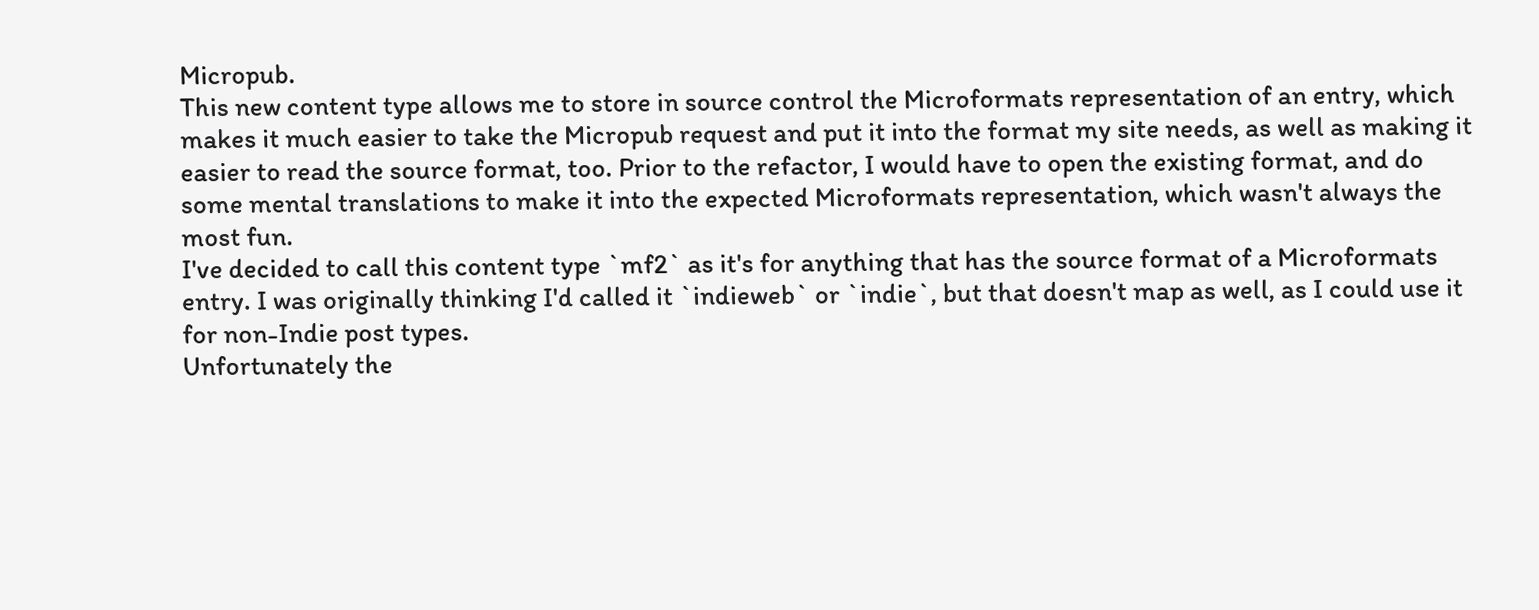Micropub.
This new content type allows me to store in source control the Microformats representation of an entry, which makes it much easier to take the Micropub request and put it into the format my site needs, as well as making it easier to read the source format, too. Prior to the refactor, I would have to open the existing format, and do some mental translations to make it into the expected Microformats representation, which wasn't always the most fun.
I've decided to call this content type `mf2` as it's for anything that has the source format of a Microformats entry. I was originally thinking I'd called it `indieweb` or `indie`, but that doesn't map as well, as I could use it for non-Indie post types.
Unfortunately the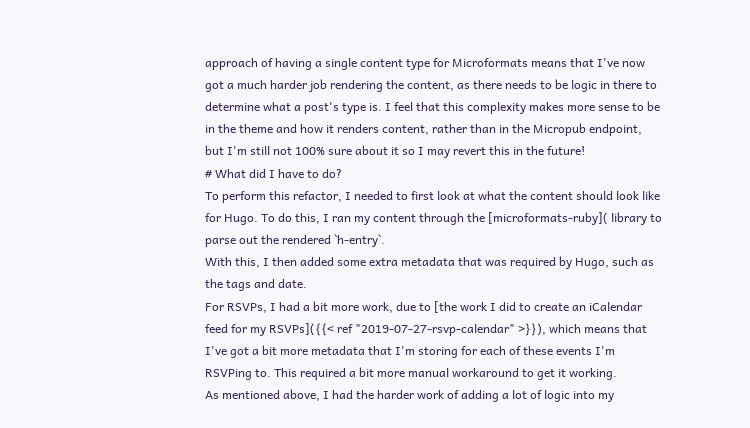approach of having a single content type for Microformats means that I've now got a much harder job rendering the content, as there needs to be logic in there to determine what a post's type is. I feel that this complexity makes more sense to be in the theme and how it renders content, rather than in the Micropub endpoint, but I'm still not 100% sure about it so I may revert this in the future!
# What did I have to do?
To perform this refactor, I needed to first look at what the content should look like for Hugo. To do this, I ran my content through the [microformats-ruby]( library to parse out the rendered `h-entry`.
With this, I then added some extra metadata that was required by Hugo, such as the tags and date.
For RSVPs, I had a bit more work, due to [the work I did to create an iCalendar feed for my RSVPs]({{< ref "2019-07-27-rsvp-calendar" >}}), which means that I've got a bit more metadata that I'm storing for each of these events I'm RSVPing to. This required a bit more manual workaround to get it working.
As mentioned above, I had the harder work of adding a lot of logic into my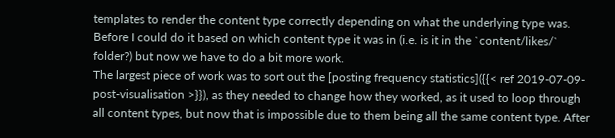templates to render the content type correctly depending on what the underlying type was. Before I could do it based on which content type it was in (i.e. is it in the `content/likes/` folder?) but now we have to do a bit more work.
The largest piece of work was to sort out the [posting frequency statistics]({{< ref 2019-07-09-post-visualisation >}}), as they needed to change how they worked, as it used to loop through all content types, but now that is impossible due to them being all the same content type. After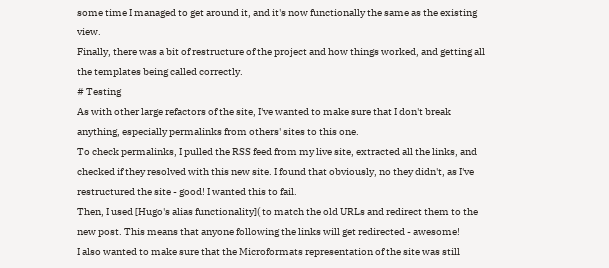some time I managed to get around it, and it's now functionally the same as the existing view.
Finally, there was a bit of restructure of the project and how things worked, and getting all the templates being called correctly.
# Testing
As with other large refactors of the site, I've wanted to make sure that I don't break anything, especially permalinks from others' sites to this one.
To check permalinks, I pulled the RSS feed from my live site, extracted all the links, and checked if they resolved with this new site. I found that obviously, no they didn't, as I've restructured the site - good! I wanted this to fail.
Then, I used [Hugo's alias functionality]( to match the old URLs and redirect them to the new post. This means that anyone following the links will get redirected - awesome!
I also wanted to make sure that the Microformats representation of the site was still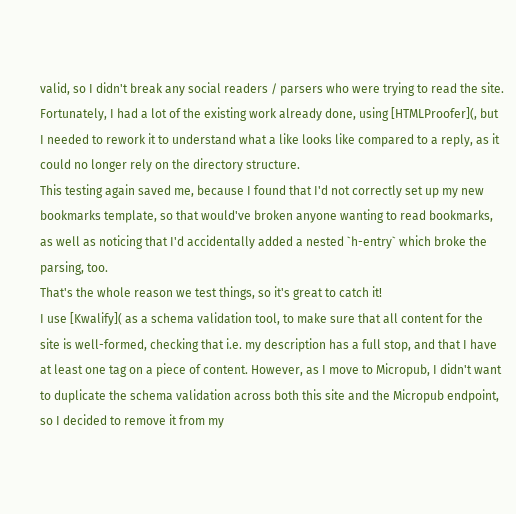valid, so I didn't break any social readers / parsers who were trying to read the site.
Fortunately, I had a lot of the existing work already done, using [HTMLProofer](, but I needed to rework it to understand what a like looks like compared to a reply, as it could no longer rely on the directory structure.
This testing again saved me, because I found that I'd not correctly set up my new bookmarks template, so that would've broken anyone wanting to read bookmarks, as well as noticing that I'd accidentally added a nested `h-entry` which broke the parsing, too.
That's the whole reason we test things, so it's great to catch it!
I use [Kwalify]( as a schema validation tool, to make sure that all content for the site is well-formed, checking that i.e. my description has a full stop, and that I have at least one tag on a piece of content. However, as I move to Micropub, I didn't want to duplicate the schema validation across both this site and the Micropub endpoint, so I decided to remove it from my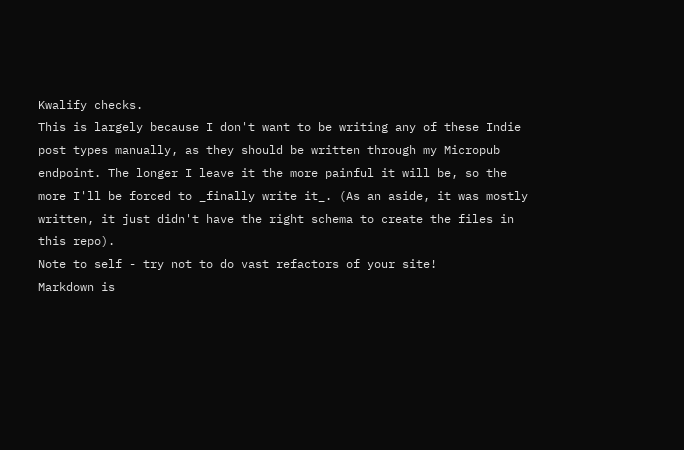Kwalify checks.
This is largely because I don't want to be writing any of these Indie post types manually, as they should be written through my Micropub endpoint. The longer I leave it the more painful it will be, so the more I'll be forced to _finally write it_. (As an aside, it was mostly written, it just didn't have the right schema to create the files in this repo).
Note to self - try not to do vast refactors of your site!
Markdown is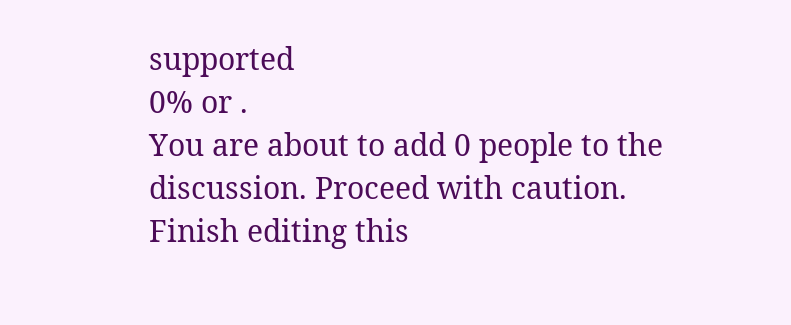supported
0% or .
You are about to add 0 people to the discussion. Proceed with caution.
Finish editing this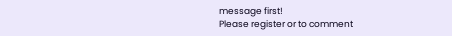message first!
Please register or to comment